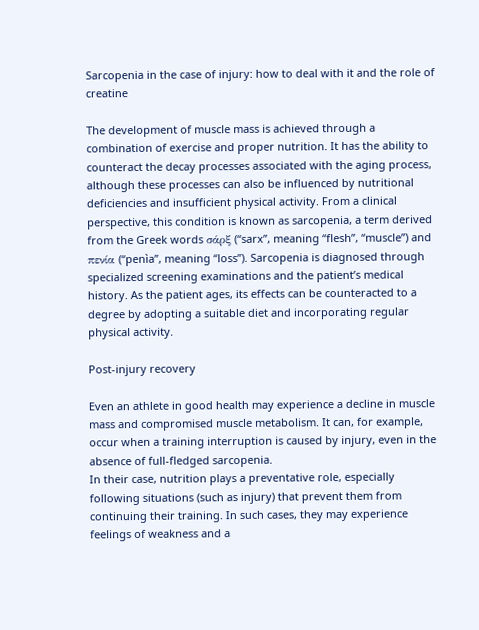Sarcopenia in the case of injury: how to deal with it and the role of creatine

The development of muscle mass is achieved through a combination of exercise and proper nutrition. It has the ability to counteract the decay processes associated with the aging process, although these processes can also be influenced by nutritional deficiencies and insufficient physical activity. From a clinical perspective, this condition is known as sarcopenia, a term derived from the Greek words σάρξ (“sarx”, meaning “flesh”, “muscle”) and πενία (“penìa”, meaning “loss”). Sarcopenia is diagnosed through specialized screening examinations and the patient’s medical history. As the patient ages, its effects can be counteracted to a degree by adopting a suitable diet and incorporating regular physical activity.

Post-injury recovery

Even an athlete in good health may experience a decline in muscle mass and compromised muscle metabolism. It can, for example, occur when a training interruption is caused by injury, even in the absence of full-fledged sarcopenia.
In their case, nutrition plays a preventative role, especially following situations (such as injury) that prevent them from continuing their training. In such cases, they may experience feelings of weakness and a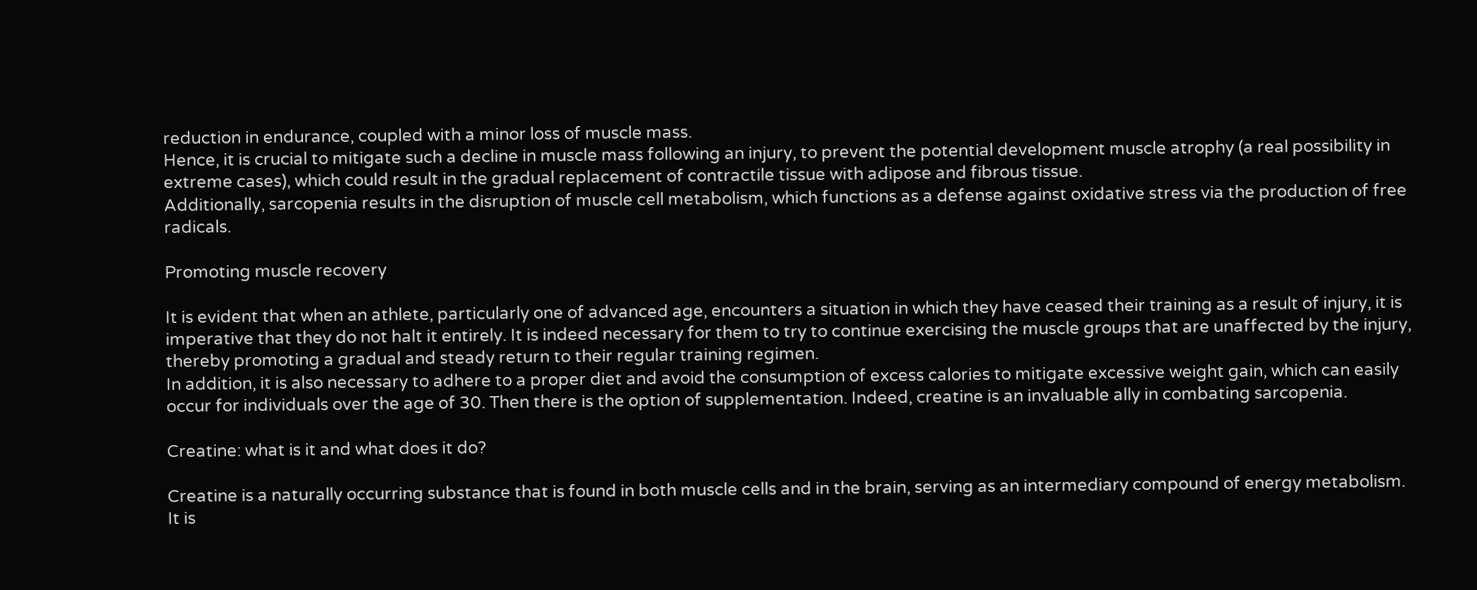reduction in endurance, coupled with a minor loss of muscle mass.
Hence, it is crucial to mitigate such a decline in muscle mass following an injury, to prevent the potential development muscle atrophy (a real possibility in extreme cases), which could result in the gradual replacement of contractile tissue with adipose and fibrous tissue.
Additionally, sarcopenia results in the disruption of muscle cell metabolism, which functions as a defense against oxidative stress via the production of free radicals.

Promoting muscle recovery

It is evident that when an athlete, particularly one of advanced age, encounters a situation in which they have ceased their training as a result of injury, it is imperative that they do not halt it entirely. It is indeed necessary for them to try to continue exercising the muscle groups that are unaffected by the injury, thereby promoting a gradual and steady return to their regular training regimen.
In addition, it is also necessary to adhere to a proper diet and avoid the consumption of excess calories to mitigate excessive weight gain, which can easily occur for individuals over the age of 30. Then there is the option of supplementation. Indeed, creatine is an invaluable ally in combating sarcopenia.

Creatine: what is it and what does it do?

Creatine is a naturally occurring substance that is found in both muscle cells and in the brain, serving as an intermediary compound of energy metabolism. It is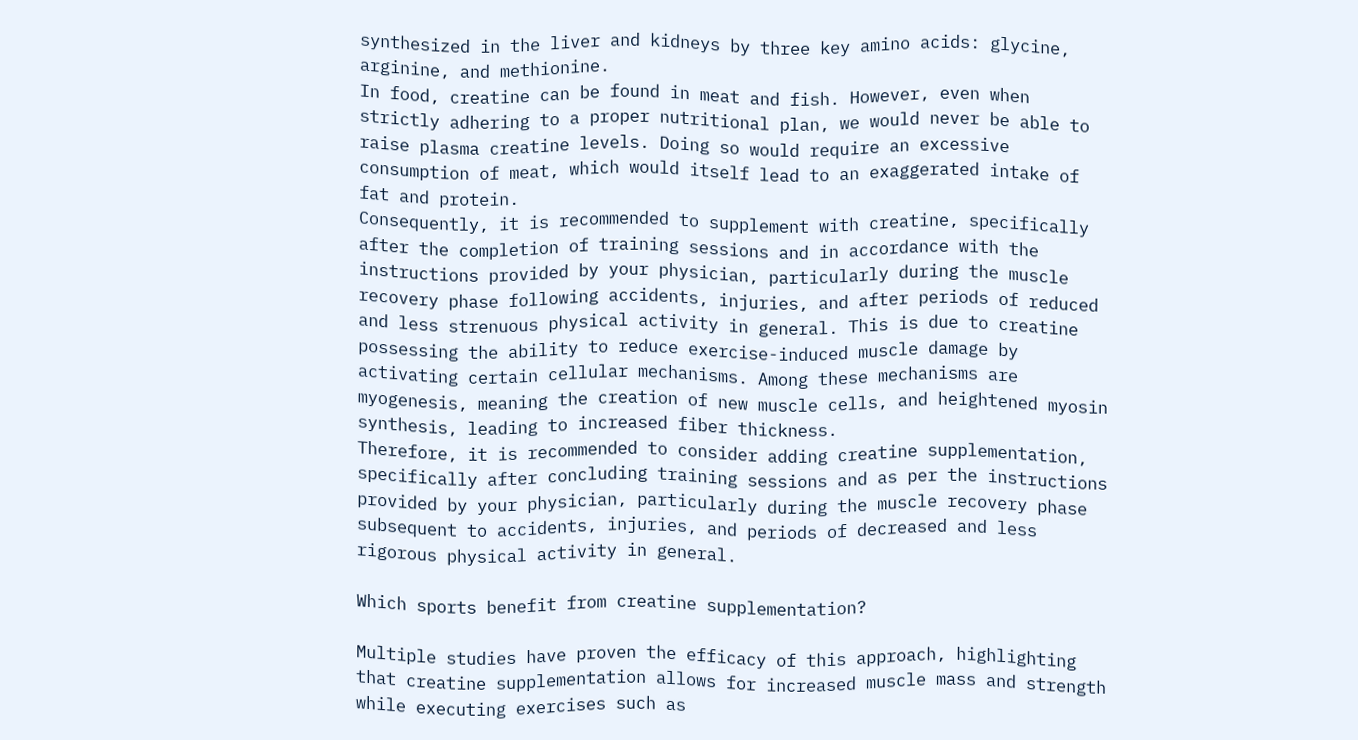synthesized in the liver and kidneys by three key amino acids: glycine, arginine, and methionine.
In food, creatine can be found in meat and fish. However, even when strictly adhering to a proper nutritional plan, we would never be able to raise plasma creatine levels. Doing so would require an excessive consumption of meat, which would itself lead to an exaggerated intake of fat and protein.
Consequently, it is recommended to supplement with creatine, specifically after the completion of training sessions and in accordance with the instructions provided by your physician, particularly during the muscle recovery phase following accidents, injuries, and after periods of reduced and less strenuous physical activity in general. This is due to creatine possessing the ability to reduce exercise-induced muscle damage by activating certain cellular mechanisms. Among these mechanisms are myogenesis, meaning the creation of new muscle cells, and heightened myosin synthesis, leading to increased fiber thickness.
Therefore, it is recommended to consider adding creatine supplementation, specifically after concluding training sessions and as per the instructions provided by your physician, particularly during the muscle recovery phase subsequent to accidents, injuries, and periods of decreased and less rigorous physical activity in general.

Which sports benefit from creatine supplementation?

Multiple studies have proven the efficacy of this approach, highlighting that creatine supplementation allows for increased muscle mass and strength while executing exercises such as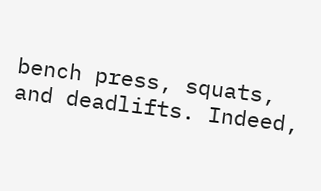bench press, squats, and deadlifts. Indeed,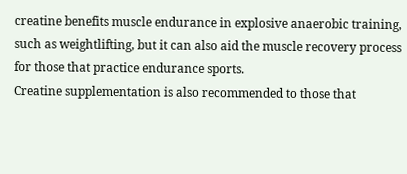creatine benefits muscle endurance in explosive anaerobic training, such as weightlifting, but it can also aid the muscle recovery process for those that practice endurance sports.
Creatine supplementation is also recommended to those that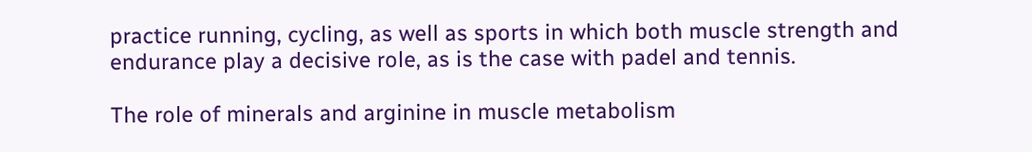practice running, cycling, as well as sports in which both muscle strength and endurance play a decisive role, as is the case with padel and tennis.

The role of minerals and arginine in muscle metabolism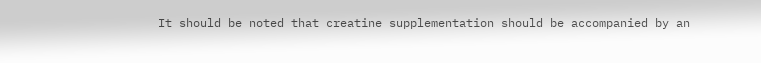It should be noted that creatine supplementation should be accompanied by an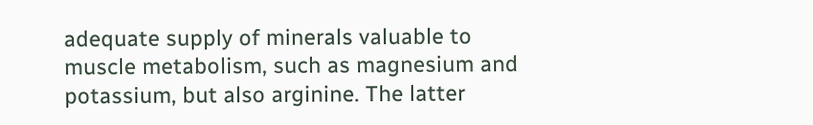adequate supply of minerals valuable to muscle metabolism, such as magnesium and potassium, but also arginine. The latter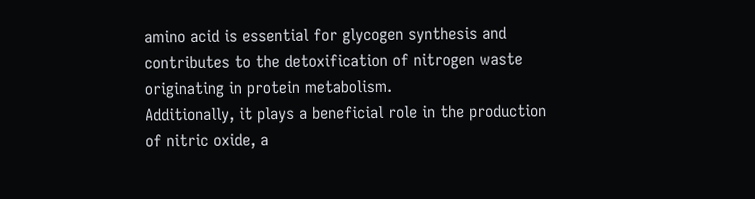amino acid is essential for glycogen synthesis and contributes to the detoxification of nitrogen waste originating in protein metabolism.
Additionally, it plays a beneficial role in the production of nitric oxide, a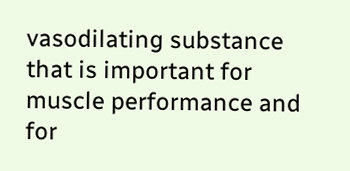vasodilating substance that is important for muscle performance and for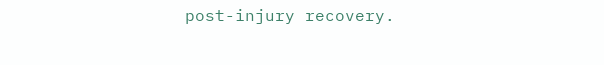post-injury recovery.